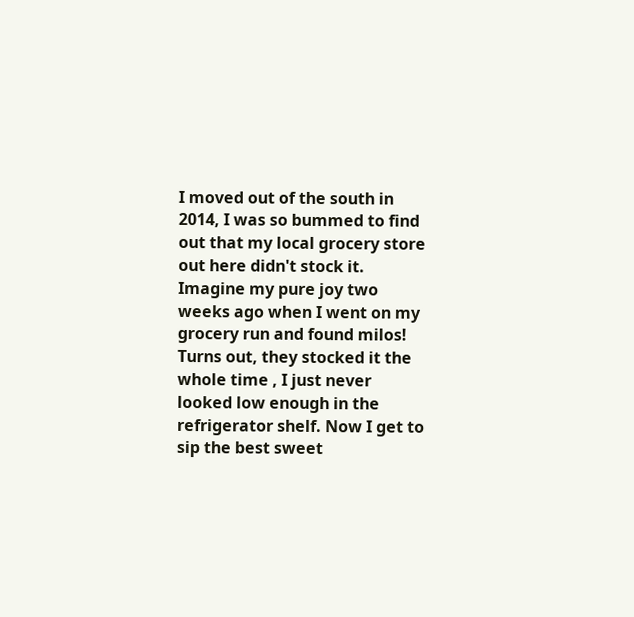I moved out of the south in 2014, I was so bummed to find out that my local grocery store out here didn't stock it. Imagine my pure joy two weeks ago when I went on my grocery run and found milos! Turns out, they stocked it the whole time , I just never looked low enough in the refrigerator shelf. Now I get to sip the best sweet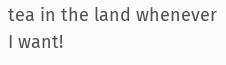tea in the land whenever I want!